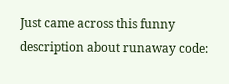Just came across this funny description about runaway code: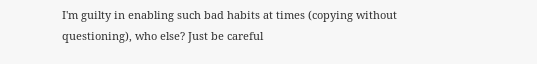I'm guilty in enabling such bad habits at times (copying without questioning), who else? Just be careful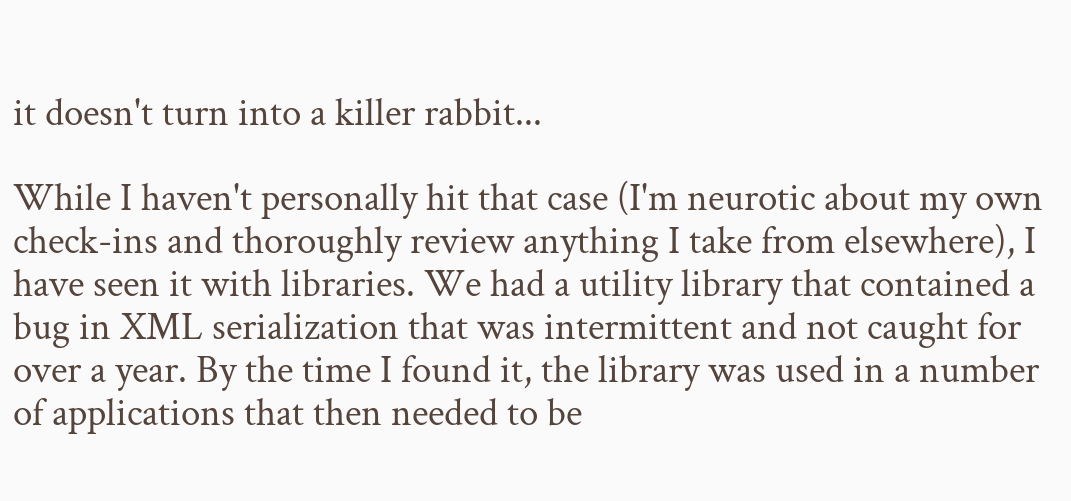it doesn't turn into a killer rabbit...

While I haven't personally hit that case (I'm neurotic about my own check-ins and thoroughly review anything I take from elsewhere), I have seen it with libraries. We had a utility library that contained a bug in XML serialization that was intermittent and not caught for over a year. By the time I found it, the library was used in a number of applications that then needed to be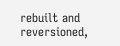rebuilt and reversioned,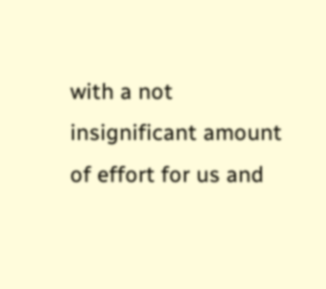with a not insignificant amount of effort for us and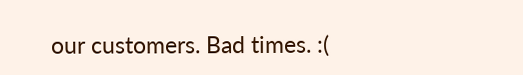our customers. Bad times. :(